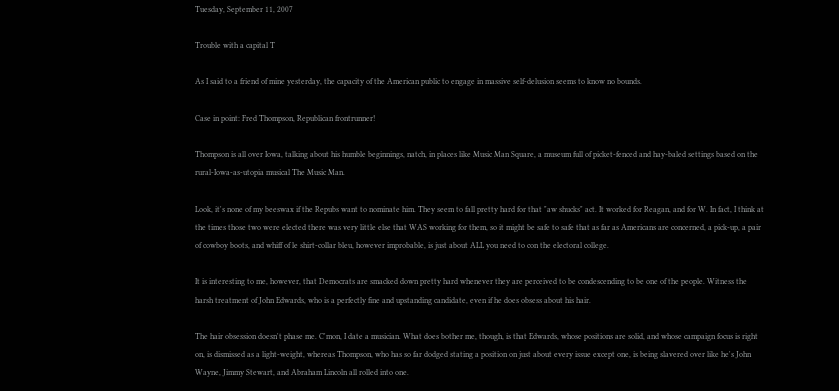Tuesday, September 11, 2007

Trouble with a capital T

As I said to a friend of mine yesterday, the capacity of the American public to engage in massive self-delusion seems to know no bounds.

Case in point: Fred Thompson, Republican frontrunner!

Thompson is all over Iowa, talking about his humble beginnings, natch, in places like Music Man Square, a museum full of picket-fenced and hay-baled settings based on the rural-Iowa-as-utopia musical The Music Man.

Look, it's none of my beeswax if the Repubs want to nominate him. They seem to fall pretty hard for that "aw shucks" act. It worked for Reagan, and for W. In fact, I think at the times those two were elected there was very little else that WAS working for them, so it might be safe to safe that as far as Americans are concerned, a pick-up, a pair of cowboy boots, and whiff of le shirt-collar bleu, however improbable, is just about ALL you need to con the electoral college.

It is interesting to me, however, that Democrats are smacked down pretty hard whenever they are perceived to be condescending to be one of the people. Witness the harsh treatment of John Edwards, who is a perfectly fine and upstanding candidate, even if he does obsess about his hair.

The hair obsession doesn't phase me. C'mon, I date a musician. What does bother me, though, is that Edwards, whose positions are solid, and whose campaign focus is right on, is dismissed as a light-weight, whereas Thompson, who has so far dodged stating a position on just about every issue except one, is being slavered over like he's John Wayne, Jimmy Stewart, and Abraham Lincoln all rolled into one.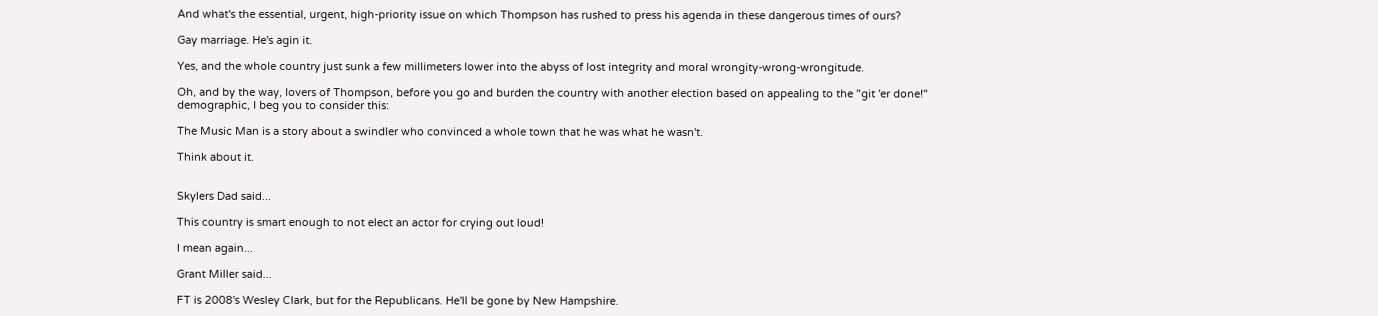And what's the essential, urgent, high-priority issue on which Thompson has rushed to press his agenda in these dangerous times of ours?

Gay marriage. He's agin it.

Yes, and the whole country just sunk a few millimeters lower into the abyss of lost integrity and moral wrongity-wrong-wrongitude.

Oh, and by the way, lovers of Thompson, before you go and burden the country with another election based on appealing to the "git 'er done!" demographic, I beg you to consider this:

The Music Man is a story about a swindler who convinced a whole town that he was what he wasn't.

Think about it.


Skylers Dad said...

This country is smart enough to not elect an actor for crying out loud!

I mean again...

Grant Miller said...

FT is 2008's Wesley Clark, but for the Republicans. He'll be gone by New Hampshire.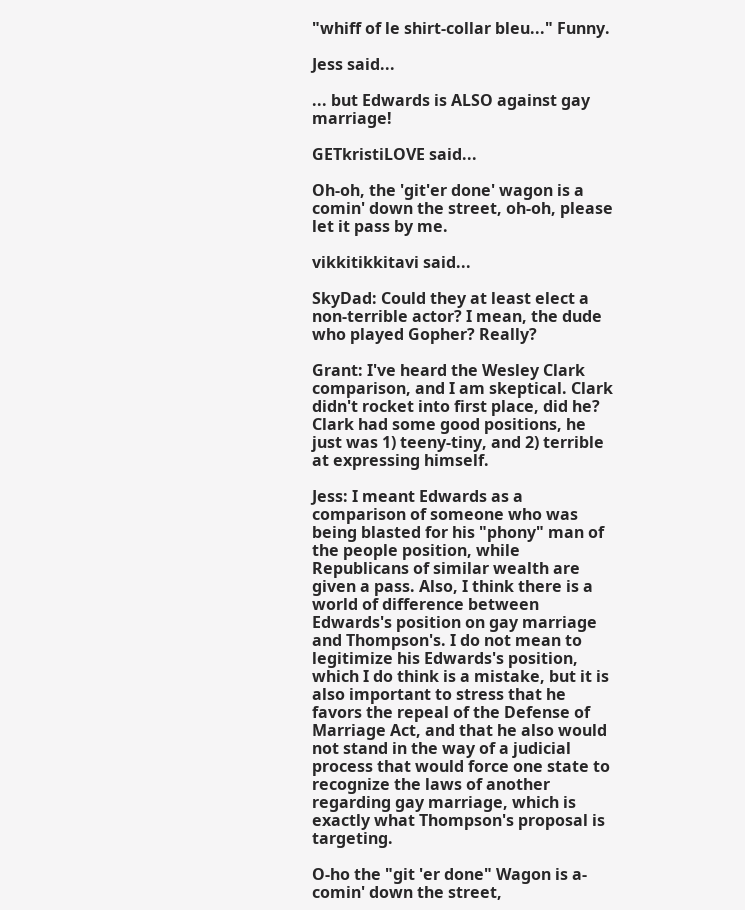"whiff of le shirt-collar bleu..." Funny.

Jess said...

... but Edwards is ALSO against gay marriage!

GETkristiLOVE said...

Oh-oh, the 'git'er done' wagon is a comin' down the street, oh-oh, please let it pass by me.

vikkitikkitavi said...

SkyDad: Could they at least elect a non-terrible actor? I mean, the dude who played Gopher? Really?

Grant: I've heard the Wesley Clark comparison, and I am skeptical. Clark didn't rocket into first place, did he? Clark had some good positions, he just was 1) teeny-tiny, and 2) terrible at expressing himself.

Jess: I meant Edwards as a comparison of someone who was being blasted for his "phony" man of the people position, while Republicans of similar wealth are given a pass. Also, I think there is a world of difference between Edwards's position on gay marriage and Thompson's. I do not mean to legitimize his Edwards's position, which I do think is a mistake, but it is also important to stress that he favors the repeal of the Defense of Marriage Act, and that he also would not stand in the way of a judicial process that would force one state to recognize the laws of another regarding gay marriage, which is exactly what Thompson's proposal is targeting.

O-ho the "git 'er done" Wagon is a-comin' down the street,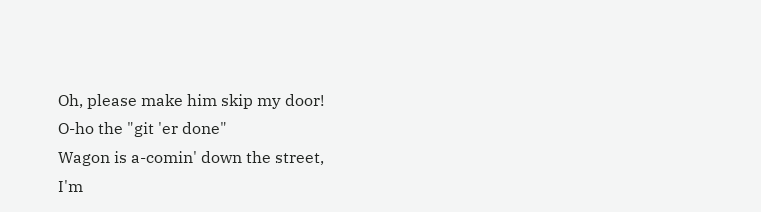Oh, please make him skip my door!
O-ho the "git 'er done"
Wagon is a-comin' down the street,
I'm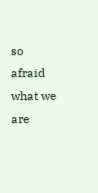so afraid what we are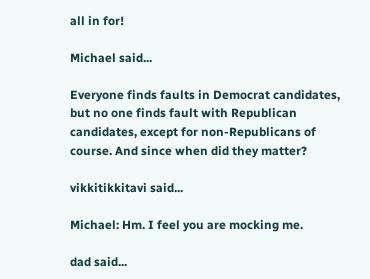all in for!

Michael said...

Everyone finds faults in Democrat candidates, but no one finds fault with Republican candidates, except for non-Republicans of course. And since when did they matter?

vikkitikkitavi said...

Michael: Hm. I feel you are mocking me.

dad said...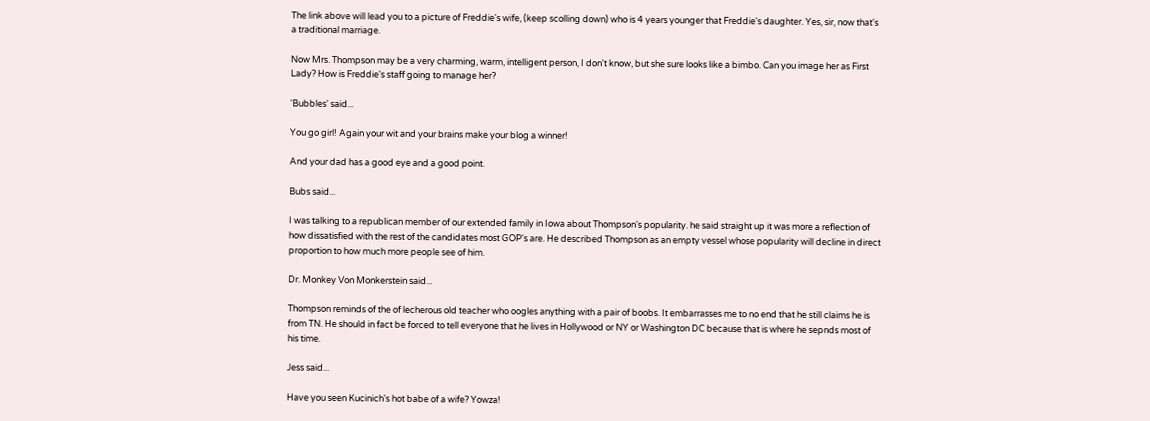The link above will lead you to a picture of Freddie's wife, (keep scolling down) who is 4 years younger that Freddie's daughter. Yes, sir, now that's a traditional marriage.

Now Mrs. Thompson may be a very charming, warm, intelligent person, I don't know, but she sure looks like a bimbo. Can you image her as First Lady? How is Freddie's staff going to manage her?

'Bubbles' said...

You go girl! Again your wit and your brains make your blog a winner!

And your dad has a good eye and a good point.

Bubs said...

I was talking to a republican member of our extended family in Iowa about Thompson's popularity. he said straight up it was more a reflection of how dissatisfied with the rest of the candidates most GOP's are. He described Thompson as an empty vessel whose popularity will decline in direct proportion to how much more people see of him.

Dr. Monkey Von Monkerstein said...

Thompson reminds of the of lecherous old teacher who oogles anything with a pair of boobs. It embarrasses me to no end that he still claims he is from TN. He should in fact be forced to tell everyone that he lives in Hollywood or NY or Washington DC because that is where he sepnds most of his time.

Jess said...

Have you seen Kucinich's hot babe of a wife? Yowza!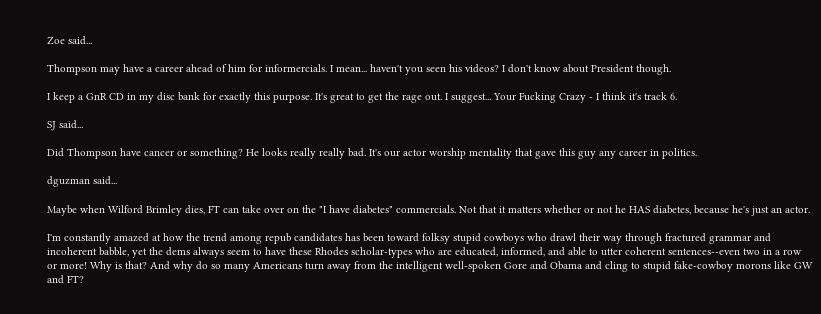Zoe said...

Thompson may have a career ahead of him for informercials. I mean... haven't you seen his videos? I don't know about President though.

I keep a GnR CD in my disc bank for exactly this purpose. It's great to get the rage out. I suggest... Your Fucking Crazy - I think it's track 6.

SJ said...

Did Thompson have cancer or something? He looks really really bad. It's our actor worship mentality that gave this guy any career in politics.

dguzman said...

Maybe when Wilford Brimley dies, FT can take over on the "I have diabetes" commercials. Not that it matters whether or not he HAS diabetes, because he's just an actor.

I'm constantly amazed at how the trend among repub candidates has been toward folksy stupid cowboys who drawl their way through fractured grammar and incoherent babble, yet the dems always seem to have these Rhodes scholar-types who are educated, informed, and able to utter coherent sentences--even two in a row or more! Why is that? And why do so many Americans turn away from the intelligent well-spoken Gore and Obama and cling to stupid fake-cowboy morons like GW and FT?